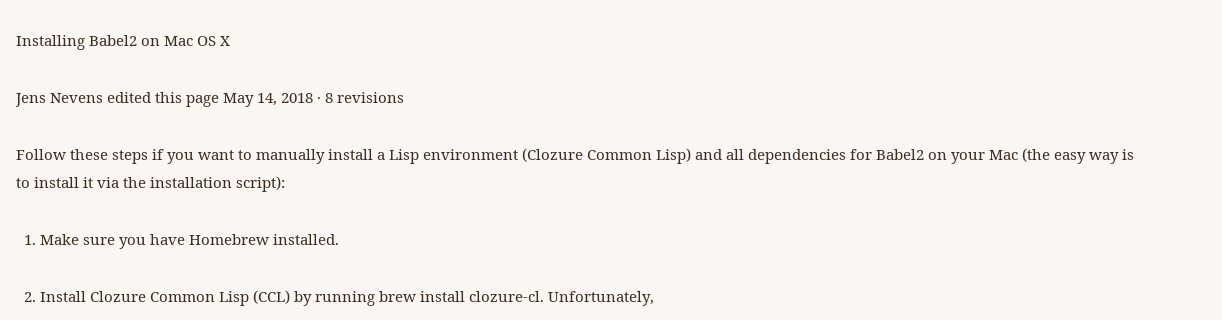Installing Babel2 on Mac OS X

Jens Nevens edited this page May 14, 2018 · 8 revisions

Follow these steps if you want to manually install a Lisp environment (Clozure Common Lisp) and all dependencies for Babel2 on your Mac (the easy way is to install it via the installation script):

  1. Make sure you have Homebrew installed.

  2. Install Clozure Common Lisp (CCL) by running brew install clozure-cl. Unfortunately,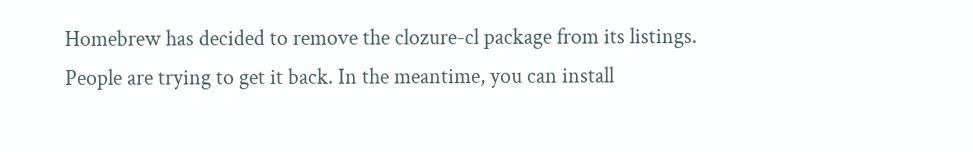Homebrew has decided to remove the clozure-cl package from its listings. People are trying to get it back. In the meantime, you can install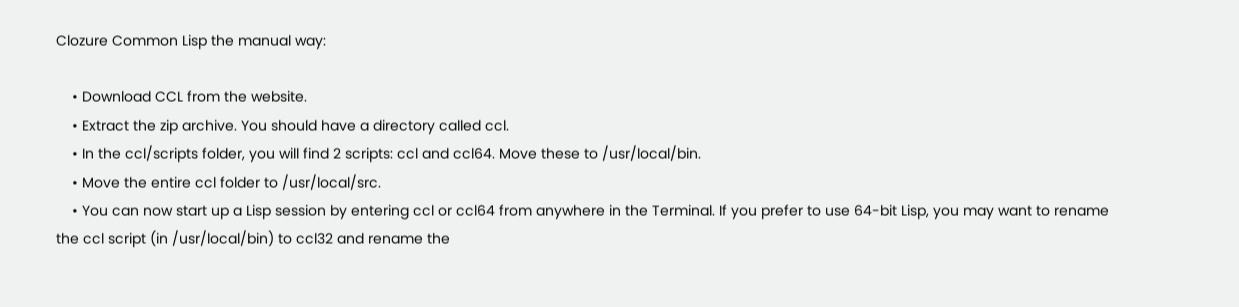Clozure Common Lisp the manual way:

    • Download CCL from the website.
    • Extract the zip archive. You should have a directory called ccl.
    • In the ccl/scripts folder, you will find 2 scripts: ccl and ccl64. Move these to /usr/local/bin.
    • Move the entire ccl folder to /usr/local/src.
    • You can now start up a Lisp session by entering ccl or ccl64 from anywhere in the Terminal. If you prefer to use 64-bit Lisp, you may want to rename the ccl script (in /usr/local/bin) to ccl32 and rename the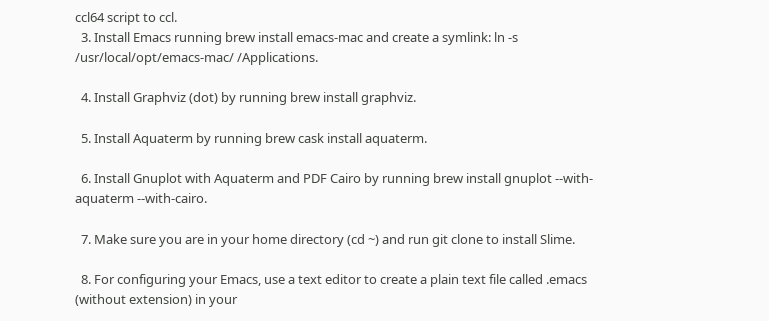ccl64 script to ccl.
  3. Install Emacs running brew install emacs-mac and create a symlink: ln -s /usr/local/opt/emacs-mac/ /Applications.

  4. Install Graphviz (dot) by running brew install graphviz.

  5. Install Aquaterm by running brew cask install aquaterm.

  6. Install Gnuplot with Aquaterm and PDF Cairo by running brew install gnuplot --with-aquaterm --with-cairo.

  7. Make sure you are in your home directory (cd ~) and run git clone to install Slime.

  8. For configuring your Emacs, use a text editor to create a plain text file called .emacs (without extension) in your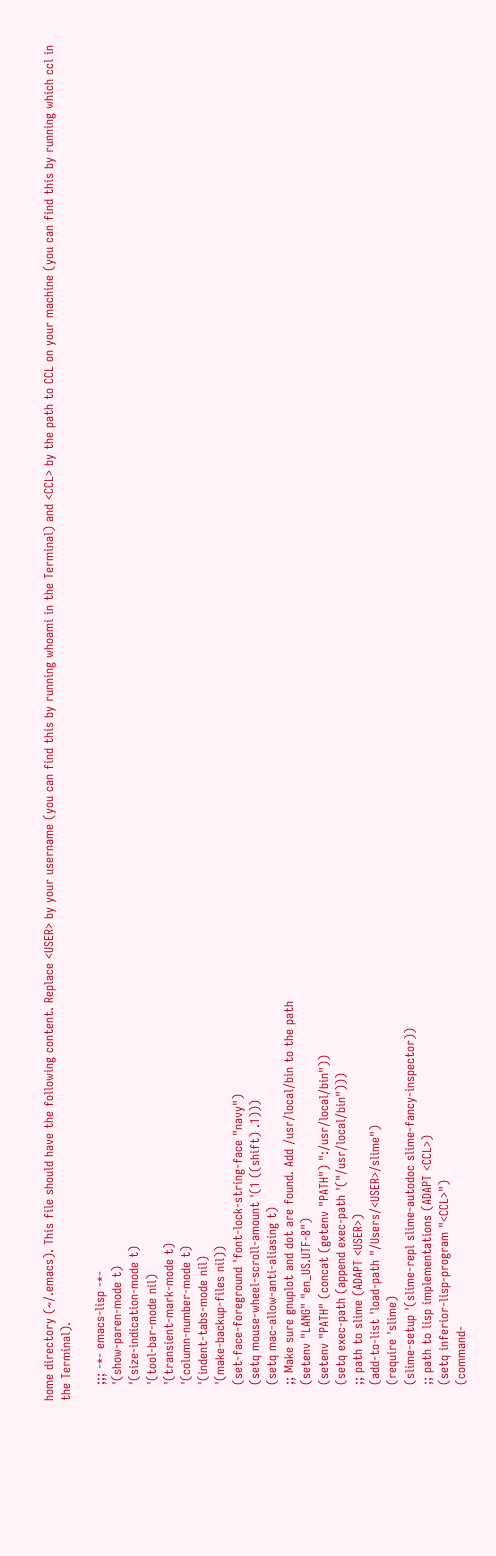home directory (~/.emacs). This file should have the following content. Replace <USER> by your username (you can find this by running whoami in the Terminal) and <CCL> by the path to CCL on your machine (you can find this by running which ccl in the Terminal).

    ;;; -*- emacs-lisp -*-
    '(show-paren-mode t)
    '(size-indication-mode t)
    '(tool-bar-mode nil)
    '(transient-mark-mode t)
    '(column-number-mode t)
    '(indent-tabs-mode nil)
    '(make-backup-files nil))
    (set-face-foreground 'font-lock-string-face "navy")
    (setq mouse-wheel-scroll-amount '(1 ((shift) .1)))
    (setq mac-allow-anti-aliasing t)
    ;; Make sure gnuplot and dot are found. Add /usr/local/bin to the path
    (setenv "LANG" "en_US.UTF-8")
    (setenv "PATH" (concat (getenv "PATH") ":/usr/local/bin"))
    (setq exec-path (append exec-path '("/usr/local/bin")))
    ;; path to slime (ADAPT <USER>)
    (add-to-list 'load-path "/Users/<USER>/slime")
    (require 'slime)
    (slime-setup '(slime-repl slime-autodoc slime-fancy-inspector))
    ;; path to lisp implementations (ADAPT <CCL>)
    (setq inferior-lisp-program "<CCL>")
    (command-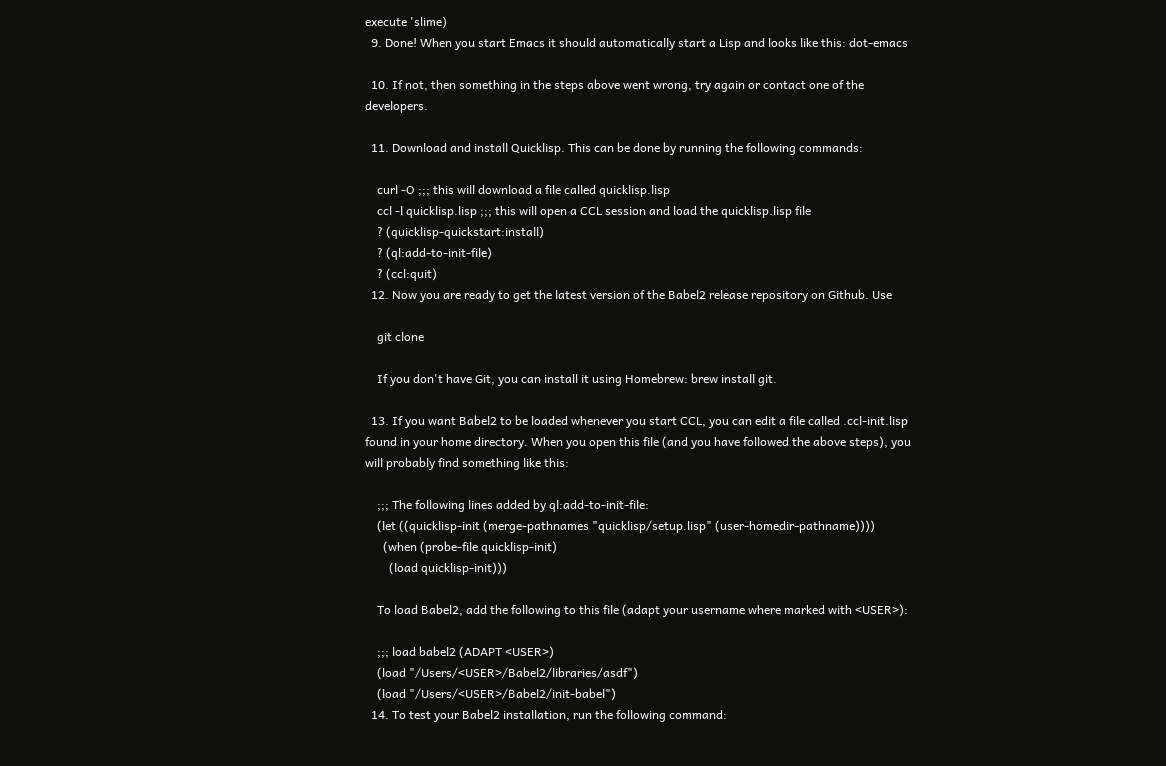execute 'slime)
  9. Done! When you start Emacs it should automatically start a Lisp and looks like this: dot-emacs

  10. If not, then something in the steps above went wrong, try again or contact one of the developers.

  11. Download and install Quicklisp. This can be done by running the following commands:

    curl -O ;;; this will download a file called quicklisp.lisp
    ccl -l quicklisp.lisp ;;; this will open a CCL session and load the quicklisp.lisp file
    ? (quicklisp-quickstart:install)
    ? (ql:add-to-init-file)
    ? (ccl:quit)
  12. Now you are ready to get the latest version of the Babel2 release repository on Github. Use

    git clone

    If you don't have Git, you can install it using Homebrew: brew install git.

  13. If you want Babel2 to be loaded whenever you start CCL, you can edit a file called .ccl-init.lisp found in your home directory. When you open this file (and you have followed the above steps), you will probably find something like this:

    ;;; The following lines added by ql:add-to-init-file:
    (let ((quicklisp-init (merge-pathnames "quicklisp/setup.lisp" (user-homedir-pathname))))
      (when (probe-file quicklisp-init)
        (load quicklisp-init)))

    To load Babel2, add the following to this file (adapt your username where marked with <USER>):

    ;;; load babel2 (ADAPT <USER>)
    (load "/Users/<USER>/Babel2/libraries/asdf")
    (load "/Users/<USER>/Babel2/init-babel")
  14. To test your Babel2 installation, run the following command: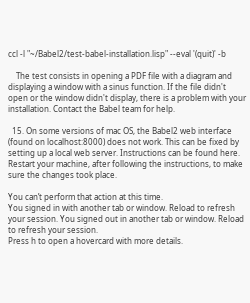ccl -l "~/Babel2/test-babel-installation.lisp" --eval '(quit)' -b

    The test consists in opening a PDF file with a diagram and displaying a window with a sinus function. If the file didn't open or the window didn't display, there is a problem with your installation. Contact the Babel team for help.

  15. On some versions of mac OS, the Babel2 web interface (found on localhost:8000) does not work. This can be fixed by setting up a local web server. Instructions can be found here. Restart your machine, after following the instructions, to make sure the changes took place.

You can’t perform that action at this time.
You signed in with another tab or window. Reload to refresh your session. You signed out in another tab or window. Reload to refresh your session.
Press h to open a hovercard with more details.